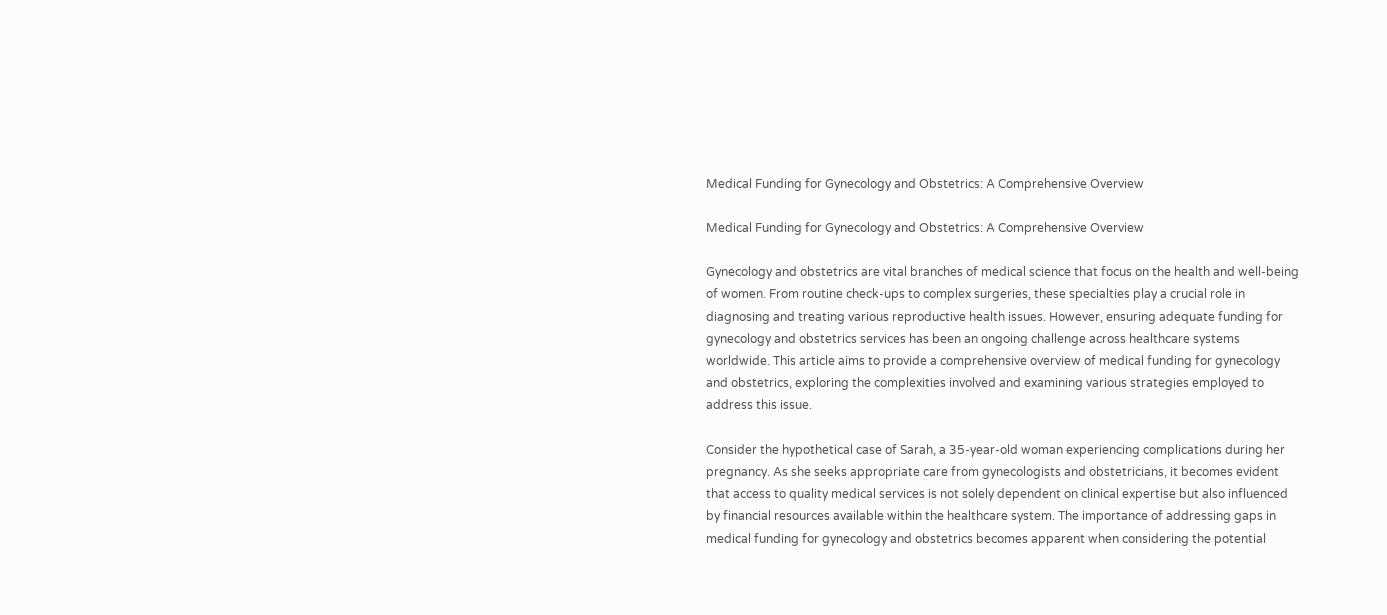Medical Funding for Gynecology and Obstetrics: A Comprehensive Overview

Medical Funding for Gynecology and Obstetrics: A Comprehensive Overview

Gynecology and obstetrics are vital branches of medical science that focus on the health and well-being of women. From routine check-ups to complex surgeries, these specialties play a crucial role in diagnosing and treating various reproductive health issues. However, ensuring adequate funding for gynecology and obstetrics services has been an ongoing challenge across healthcare systems worldwide. This article aims to provide a comprehensive overview of medical funding for gynecology and obstetrics, exploring the complexities involved and examining various strategies employed to address this issue.

Consider the hypothetical case of Sarah, a 35-year-old woman experiencing complications during her pregnancy. As she seeks appropriate care from gynecologists and obstetricians, it becomes evident that access to quality medical services is not solely dependent on clinical expertise but also influenced by financial resources available within the healthcare system. The importance of addressing gaps in medical funding for gynecology and obstetrics becomes apparent when considering the potential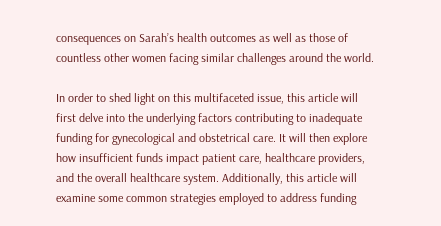consequences on Sarah’s health outcomes as well as those of countless other women facing similar challenges around the world.

In order to shed light on this multifaceted issue, this article will first delve into the underlying factors contributing to inadequate funding for gynecological and obstetrical care. It will then explore how insufficient funds impact patient care, healthcare providers, and the overall healthcare system. Additionally, this article will examine some common strategies employed to address funding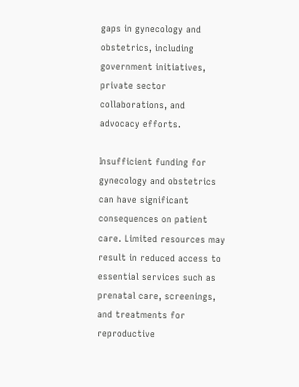gaps in gynecology and obstetrics, including government initiatives, private sector collaborations, and advocacy efforts.

Insufficient funding for gynecology and obstetrics can have significant consequences on patient care. Limited resources may result in reduced access to essential services such as prenatal care, screenings, and treatments for reproductive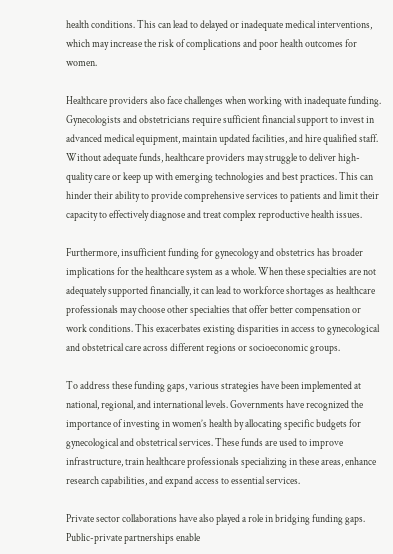health conditions. This can lead to delayed or inadequate medical interventions, which may increase the risk of complications and poor health outcomes for women.

Healthcare providers also face challenges when working with inadequate funding. Gynecologists and obstetricians require sufficient financial support to invest in advanced medical equipment, maintain updated facilities, and hire qualified staff. Without adequate funds, healthcare providers may struggle to deliver high-quality care or keep up with emerging technologies and best practices. This can hinder their ability to provide comprehensive services to patients and limit their capacity to effectively diagnose and treat complex reproductive health issues.

Furthermore, insufficient funding for gynecology and obstetrics has broader implications for the healthcare system as a whole. When these specialties are not adequately supported financially, it can lead to workforce shortages as healthcare professionals may choose other specialties that offer better compensation or work conditions. This exacerbates existing disparities in access to gynecological and obstetrical care across different regions or socioeconomic groups.

To address these funding gaps, various strategies have been implemented at national, regional, and international levels. Governments have recognized the importance of investing in women’s health by allocating specific budgets for gynecological and obstetrical services. These funds are used to improve infrastructure, train healthcare professionals specializing in these areas, enhance research capabilities, and expand access to essential services.

Private sector collaborations have also played a role in bridging funding gaps. Public-private partnerships enable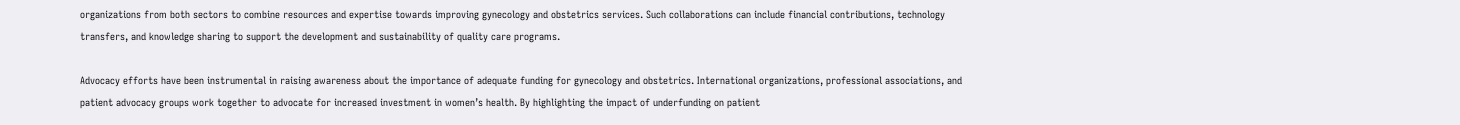organizations from both sectors to combine resources and expertise towards improving gynecology and obstetrics services. Such collaborations can include financial contributions, technology transfers, and knowledge sharing to support the development and sustainability of quality care programs.

Advocacy efforts have been instrumental in raising awareness about the importance of adequate funding for gynecology and obstetrics. International organizations, professional associations, and patient advocacy groups work together to advocate for increased investment in women’s health. By highlighting the impact of underfunding on patient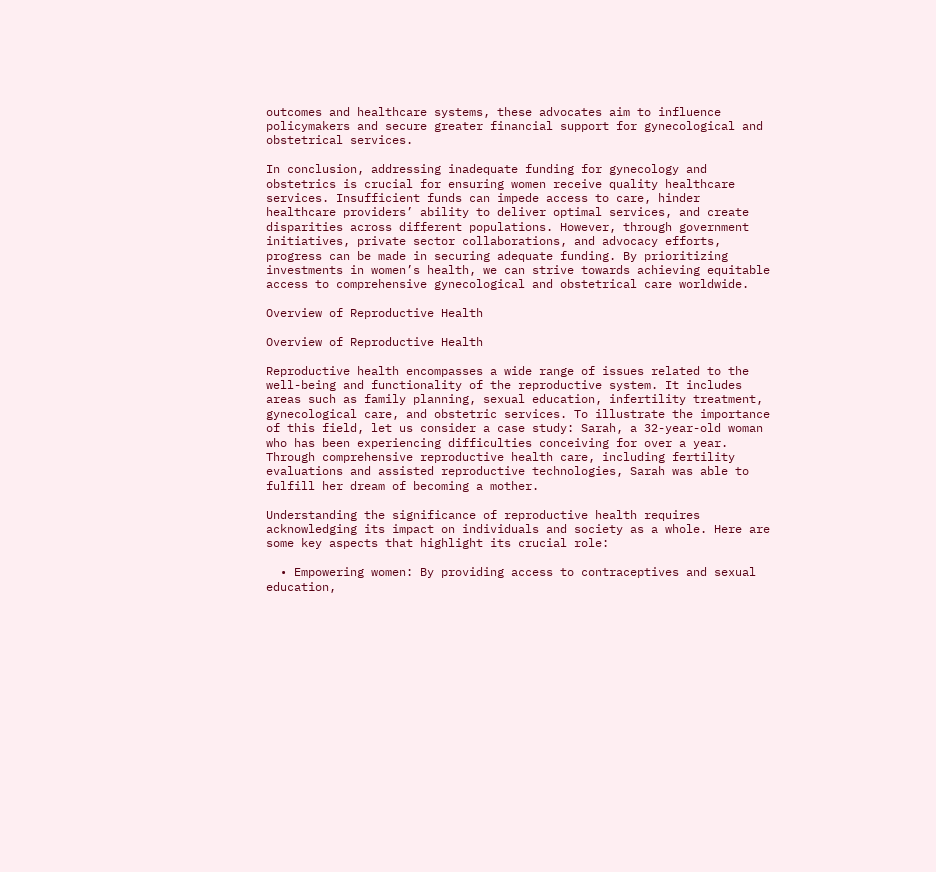outcomes and healthcare systems, these advocates aim to influence policymakers and secure greater financial support for gynecological and obstetrical services.

In conclusion, addressing inadequate funding for gynecology and obstetrics is crucial for ensuring women receive quality healthcare services. Insufficient funds can impede access to care, hinder healthcare providers’ ability to deliver optimal services, and create disparities across different populations. However, through government initiatives, private sector collaborations, and advocacy efforts, progress can be made in securing adequate funding. By prioritizing investments in women’s health, we can strive towards achieving equitable access to comprehensive gynecological and obstetrical care worldwide.

Overview of Reproductive Health

Overview of Reproductive Health

Reproductive health encompasses a wide range of issues related to the well-being and functionality of the reproductive system. It includes areas such as family planning, sexual education, infertility treatment, gynecological care, and obstetric services. To illustrate the importance of this field, let us consider a case study: Sarah, a 32-year-old woman who has been experiencing difficulties conceiving for over a year. Through comprehensive reproductive health care, including fertility evaluations and assisted reproductive technologies, Sarah was able to fulfill her dream of becoming a mother.

Understanding the significance of reproductive health requires acknowledging its impact on individuals and society as a whole. Here are some key aspects that highlight its crucial role:

  • Empowering women: By providing access to contraceptives and sexual education,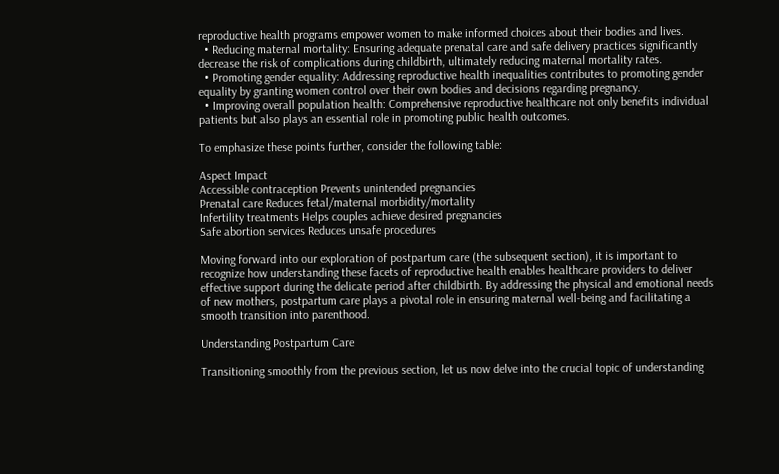reproductive health programs empower women to make informed choices about their bodies and lives.
  • Reducing maternal mortality: Ensuring adequate prenatal care and safe delivery practices significantly decrease the risk of complications during childbirth, ultimately reducing maternal mortality rates.
  • Promoting gender equality: Addressing reproductive health inequalities contributes to promoting gender equality by granting women control over their own bodies and decisions regarding pregnancy.
  • Improving overall population health: Comprehensive reproductive healthcare not only benefits individual patients but also plays an essential role in promoting public health outcomes.

To emphasize these points further, consider the following table:

Aspect Impact
Accessible contraception Prevents unintended pregnancies
Prenatal care Reduces fetal/maternal morbidity/mortality
Infertility treatments Helps couples achieve desired pregnancies
Safe abortion services Reduces unsafe procedures

Moving forward into our exploration of postpartum care (the subsequent section), it is important to recognize how understanding these facets of reproductive health enables healthcare providers to deliver effective support during the delicate period after childbirth. By addressing the physical and emotional needs of new mothers, postpartum care plays a pivotal role in ensuring maternal well-being and facilitating a smooth transition into parenthood.

Understanding Postpartum Care

Transitioning smoothly from the previous section, let us now delve into the crucial topic of understanding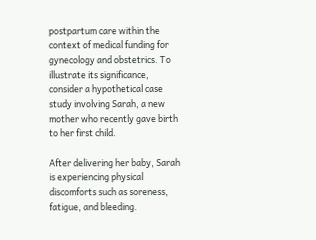postpartum care within the context of medical funding for gynecology and obstetrics. To illustrate its significance, consider a hypothetical case study involving Sarah, a new mother who recently gave birth to her first child.

After delivering her baby, Sarah is experiencing physical discomforts such as soreness, fatigue, and bleeding.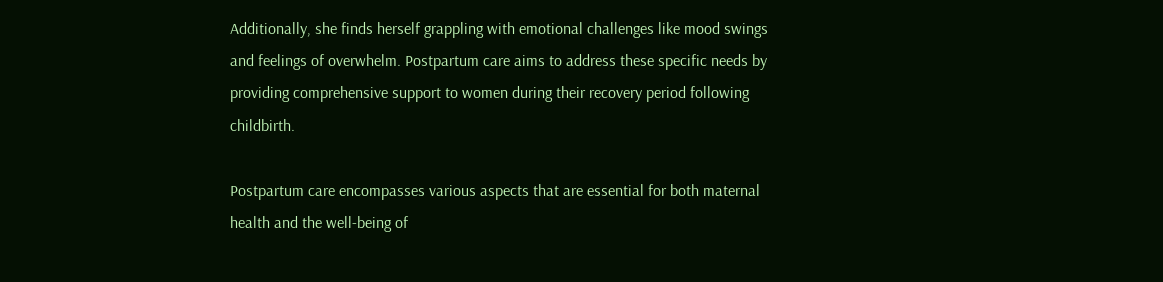Additionally, she finds herself grappling with emotional challenges like mood swings and feelings of overwhelm. Postpartum care aims to address these specific needs by providing comprehensive support to women during their recovery period following childbirth.

Postpartum care encompasses various aspects that are essential for both maternal health and the well-being of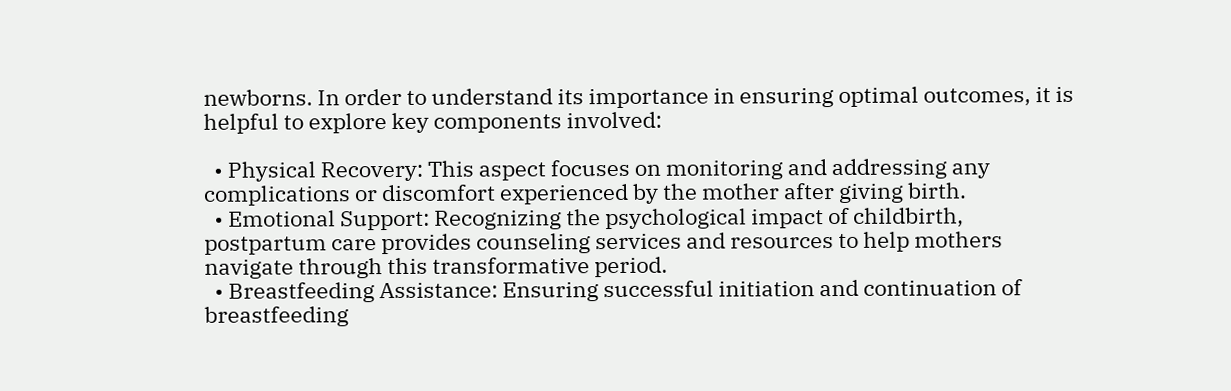newborns. In order to understand its importance in ensuring optimal outcomes, it is helpful to explore key components involved:

  • Physical Recovery: This aspect focuses on monitoring and addressing any complications or discomfort experienced by the mother after giving birth.
  • Emotional Support: Recognizing the psychological impact of childbirth, postpartum care provides counseling services and resources to help mothers navigate through this transformative period.
  • Breastfeeding Assistance: Ensuring successful initiation and continuation of breastfeeding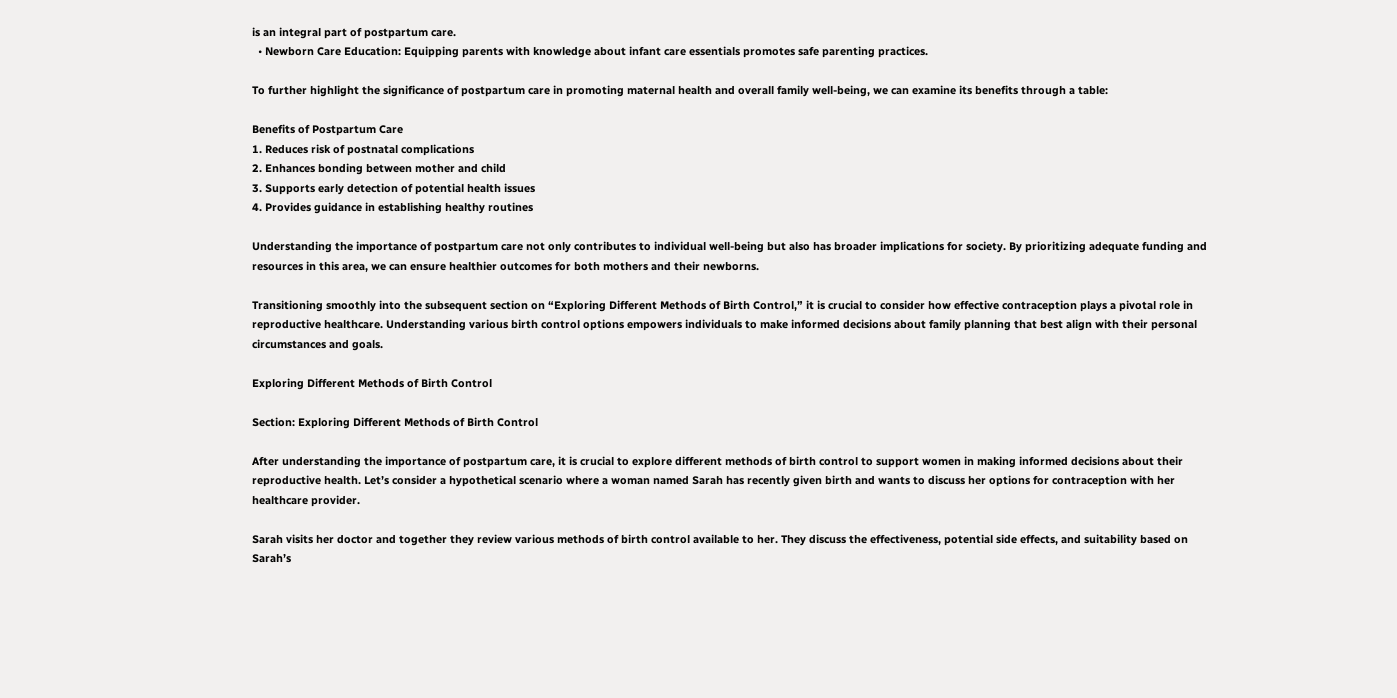is an integral part of postpartum care.
  • Newborn Care Education: Equipping parents with knowledge about infant care essentials promotes safe parenting practices.

To further highlight the significance of postpartum care in promoting maternal health and overall family well-being, we can examine its benefits through a table:

Benefits of Postpartum Care
1. Reduces risk of postnatal complications
2. Enhances bonding between mother and child
3. Supports early detection of potential health issues
4. Provides guidance in establishing healthy routines

Understanding the importance of postpartum care not only contributes to individual well-being but also has broader implications for society. By prioritizing adequate funding and resources in this area, we can ensure healthier outcomes for both mothers and their newborns.

Transitioning smoothly into the subsequent section on “Exploring Different Methods of Birth Control,” it is crucial to consider how effective contraception plays a pivotal role in reproductive healthcare. Understanding various birth control options empowers individuals to make informed decisions about family planning that best align with their personal circumstances and goals.

Exploring Different Methods of Birth Control

Section: Exploring Different Methods of Birth Control

After understanding the importance of postpartum care, it is crucial to explore different methods of birth control to support women in making informed decisions about their reproductive health. Let’s consider a hypothetical scenario where a woman named Sarah has recently given birth and wants to discuss her options for contraception with her healthcare provider.

Sarah visits her doctor and together they review various methods of birth control available to her. They discuss the effectiveness, potential side effects, and suitability based on Sarah’s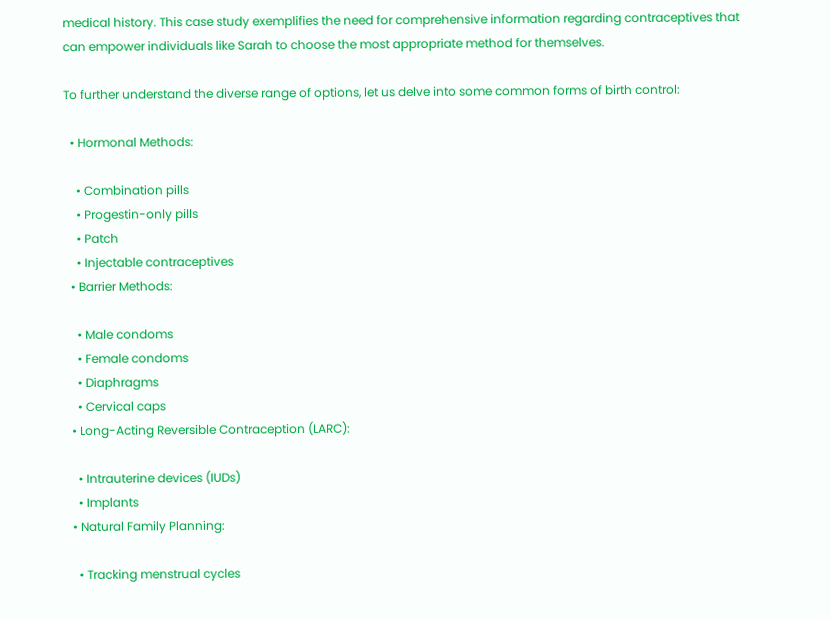medical history. This case study exemplifies the need for comprehensive information regarding contraceptives that can empower individuals like Sarah to choose the most appropriate method for themselves.

To further understand the diverse range of options, let us delve into some common forms of birth control:

  • Hormonal Methods:

    • Combination pills
    • Progestin-only pills
    • Patch
    • Injectable contraceptives
  • Barrier Methods:

    • Male condoms
    • Female condoms
    • Diaphragms
    • Cervical caps
  • Long-Acting Reversible Contraception (LARC):

    • Intrauterine devices (IUDs)
    • Implants
  • Natural Family Planning:

    • Tracking menstrual cycles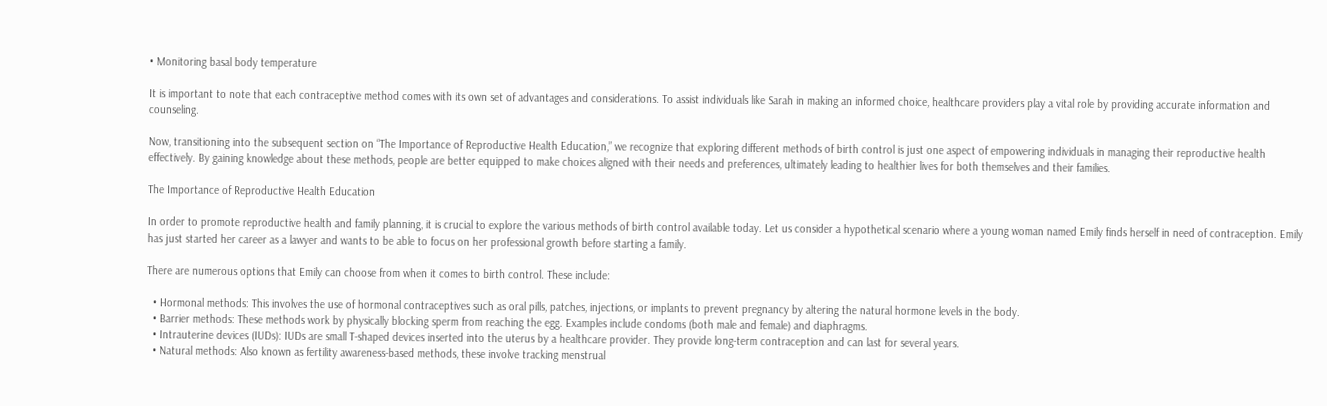• Monitoring basal body temperature

It is important to note that each contraceptive method comes with its own set of advantages and considerations. To assist individuals like Sarah in making an informed choice, healthcare providers play a vital role by providing accurate information and counseling.

Now, transitioning into the subsequent section on “The Importance of Reproductive Health Education,” we recognize that exploring different methods of birth control is just one aspect of empowering individuals in managing their reproductive health effectively. By gaining knowledge about these methods, people are better equipped to make choices aligned with their needs and preferences, ultimately leading to healthier lives for both themselves and their families.

The Importance of Reproductive Health Education

In order to promote reproductive health and family planning, it is crucial to explore the various methods of birth control available today. Let us consider a hypothetical scenario where a young woman named Emily finds herself in need of contraception. Emily has just started her career as a lawyer and wants to be able to focus on her professional growth before starting a family.

There are numerous options that Emily can choose from when it comes to birth control. These include:

  • Hormonal methods: This involves the use of hormonal contraceptives such as oral pills, patches, injections, or implants to prevent pregnancy by altering the natural hormone levels in the body.
  • Barrier methods: These methods work by physically blocking sperm from reaching the egg. Examples include condoms (both male and female) and diaphragms.
  • Intrauterine devices (IUDs): IUDs are small T-shaped devices inserted into the uterus by a healthcare provider. They provide long-term contraception and can last for several years.
  • Natural methods: Also known as fertility awareness-based methods, these involve tracking menstrual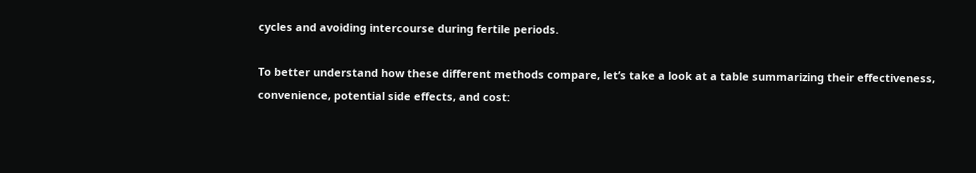cycles and avoiding intercourse during fertile periods.

To better understand how these different methods compare, let’s take a look at a table summarizing their effectiveness, convenience, potential side effects, and cost: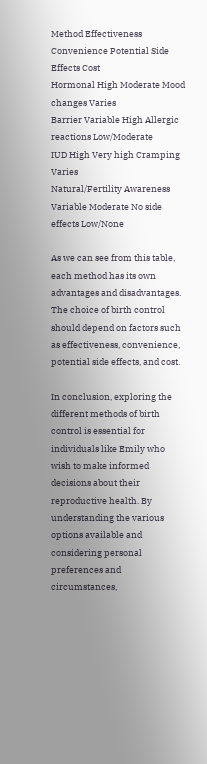Method Effectiveness Convenience Potential Side Effects Cost
Hormonal High Moderate Mood changes Varies
Barrier Variable High Allergic reactions Low/Moderate
IUD High Very high Cramping Varies
Natural/Fertility Awareness Variable Moderate No side effects Low/None

As we can see from this table, each method has its own advantages and disadvantages. The choice of birth control should depend on factors such as effectiveness, convenience, potential side effects, and cost.

In conclusion, exploring the different methods of birth control is essential for individuals like Emily who wish to make informed decisions about their reproductive health. By understanding the various options available and considering personal preferences and circumstances,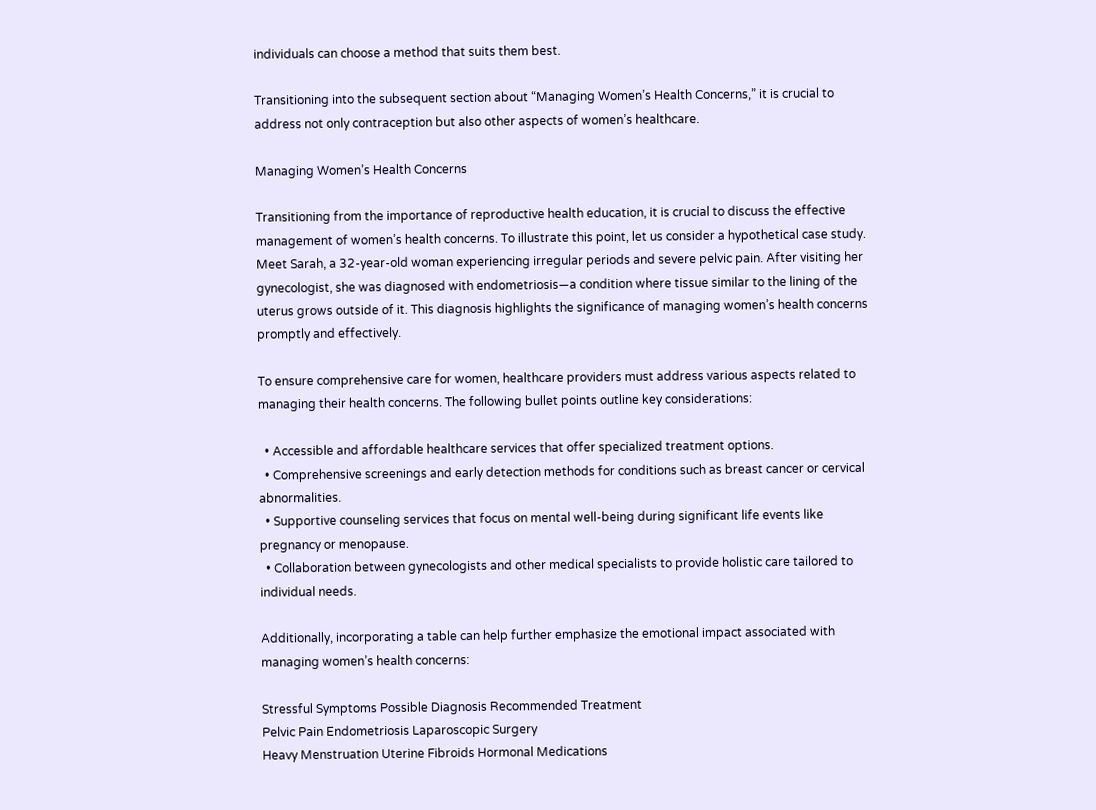individuals can choose a method that suits them best.

Transitioning into the subsequent section about “Managing Women’s Health Concerns,” it is crucial to address not only contraception but also other aspects of women’s healthcare.

Managing Women’s Health Concerns

Transitioning from the importance of reproductive health education, it is crucial to discuss the effective management of women’s health concerns. To illustrate this point, let us consider a hypothetical case study. Meet Sarah, a 32-year-old woman experiencing irregular periods and severe pelvic pain. After visiting her gynecologist, she was diagnosed with endometriosis—a condition where tissue similar to the lining of the uterus grows outside of it. This diagnosis highlights the significance of managing women’s health concerns promptly and effectively.

To ensure comprehensive care for women, healthcare providers must address various aspects related to managing their health concerns. The following bullet points outline key considerations:

  • Accessible and affordable healthcare services that offer specialized treatment options.
  • Comprehensive screenings and early detection methods for conditions such as breast cancer or cervical abnormalities.
  • Supportive counseling services that focus on mental well-being during significant life events like pregnancy or menopause.
  • Collaboration between gynecologists and other medical specialists to provide holistic care tailored to individual needs.

Additionally, incorporating a table can help further emphasize the emotional impact associated with managing women’s health concerns:

Stressful Symptoms Possible Diagnosis Recommended Treatment
Pelvic Pain Endometriosis Laparoscopic Surgery
Heavy Menstruation Uterine Fibroids Hormonal Medications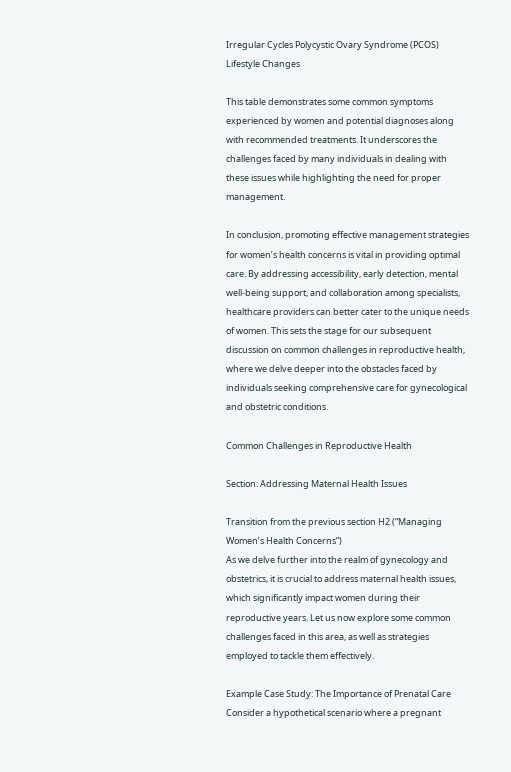Irregular Cycles Polycystic Ovary Syndrome (PCOS) Lifestyle Changes

This table demonstrates some common symptoms experienced by women and potential diagnoses along with recommended treatments. It underscores the challenges faced by many individuals in dealing with these issues while highlighting the need for proper management.

In conclusion, promoting effective management strategies for women’s health concerns is vital in providing optimal care. By addressing accessibility, early detection, mental well-being support, and collaboration among specialists, healthcare providers can better cater to the unique needs of women. This sets the stage for our subsequent discussion on common challenges in reproductive health, where we delve deeper into the obstacles faced by individuals seeking comprehensive care for gynecological and obstetric conditions.

Common Challenges in Reproductive Health

Section: Addressing Maternal Health Issues

Transition from the previous section H2 (“Managing Women’s Health Concerns”)
As we delve further into the realm of gynecology and obstetrics, it is crucial to address maternal health issues, which significantly impact women during their reproductive years. Let us now explore some common challenges faced in this area, as well as strategies employed to tackle them effectively.

Example Case Study: The Importance of Prenatal Care
Consider a hypothetical scenario where a pregnant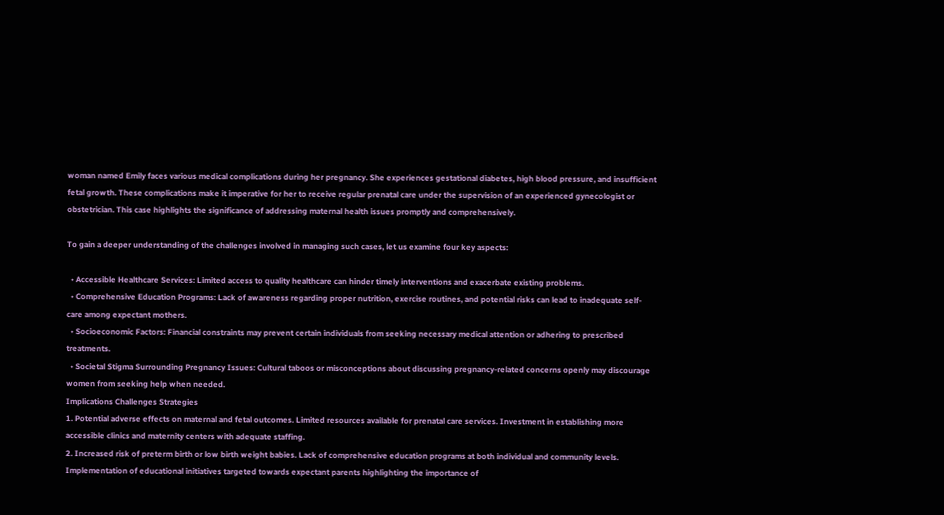woman named Emily faces various medical complications during her pregnancy. She experiences gestational diabetes, high blood pressure, and insufficient fetal growth. These complications make it imperative for her to receive regular prenatal care under the supervision of an experienced gynecologist or obstetrician. This case highlights the significance of addressing maternal health issues promptly and comprehensively.

To gain a deeper understanding of the challenges involved in managing such cases, let us examine four key aspects:

  • Accessible Healthcare Services: Limited access to quality healthcare can hinder timely interventions and exacerbate existing problems.
  • Comprehensive Education Programs: Lack of awareness regarding proper nutrition, exercise routines, and potential risks can lead to inadequate self-care among expectant mothers.
  • Socioeconomic Factors: Financial constraints may prevent certain individuals from seeking necessary medical attention or adhering to prescribed treatments.
  • Societal Stigma Surrounding Pregnancy Issues: Cultural taboos or misconceptions about discussing pregnancy-related concerns openly may discourage women from seeking help when needed.
Implications Challenges Strategies
1. Potential adverse effects on maternal and fetal outcomes. Limited resources available for prenatal care services. Investment in establishing more accessible clinics and maternity centers with adequate staffing.
2. Increased risk of preterm birth or low birth weight babies. Lack of comprehensive education programs at both individual and community levels. Implementation of educational initiatives targeted towards expectant parents highlighting the importance of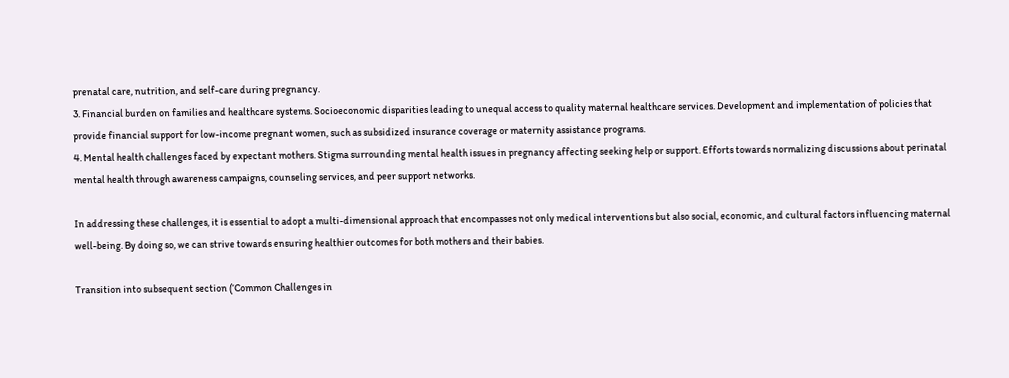prenatal care, nutrition, and self-care during pregnancy.
3. Financial burden on families and healthcare systems. Socioeconomic disparities leading to unequal access to quality maternal healthcare services. Development and implementation of policies that provide financial support for low-income pregnant women, such as subsidized insurance coverage or maternity assistance programs.
4. Mental health challenges faced by expectant mothers. Stigma surrounding mental health issues in pregnancy affecting seeking help or support. Efforts towards normalizing discussions about perinatal mental health through awareness campaigns, counseling services, and peer support networks.

In addressing these challenges, it is essential to adopt a multi-dimensional approach that encompasses not only medical interventions but also social, economic, and cultural factors influencing maternal well-being. By doing so, we can strive towards ensuring healthier outcomes for both mothers and their babies.

Transition into subsequent section (‘Common Challenges in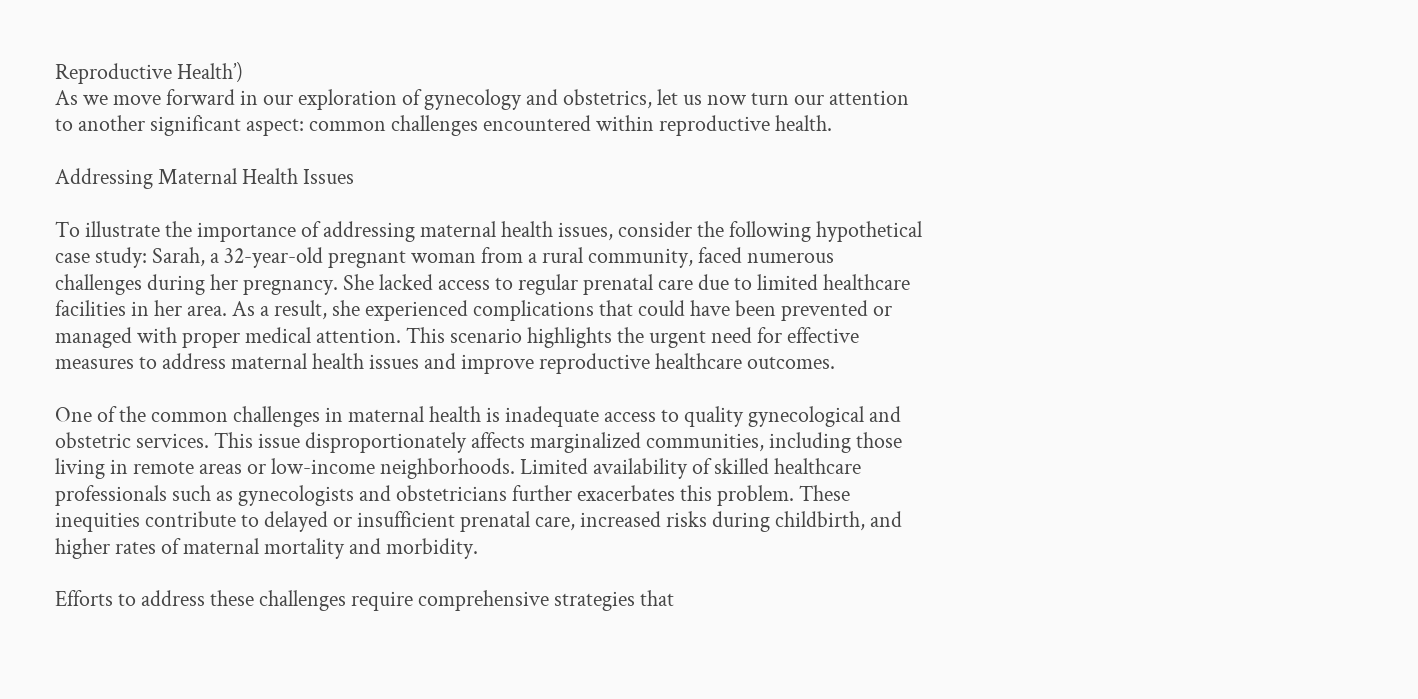Reproductive Health’)
As we move forward in our exploration of gynecology and obstetrics, let us now turn our attention to another significant aspect: common challenges encountered within reproductive health.

Addressing Maternal Health Issues

To illustrate the importance of addressing maternal health issues, consider the following hypothetical case study: Sarah, a 32-year-old pregnant woman from a rural community, faced numerous challenges during her pregnancy. She lacked access to regular prenatal care due to limited healthcare facilities in her area. As a result, she experienced complications that could have been prevented or managed with proper medical attention. This scenario highlights the urgent need for effective measures to address maternal health issues and improve reproductive healthcare outcomes.

One of the common challenges in maternal health is inadequate access to quality gynecological and obstetric services. This issue disproportionately affects marginalized communities, including those living in remote areas or low-income neighborhoods. Limited availability of skilled healthcare professionals such as gynecologists and obstetricians further exacerbates this problem. These inequities contribute to delayed or insufficient prenatal care, increased risks during childbirth, and higher rates of maternal mortality and morbidity.

Efforts to address these challenges require comprehensive strategies that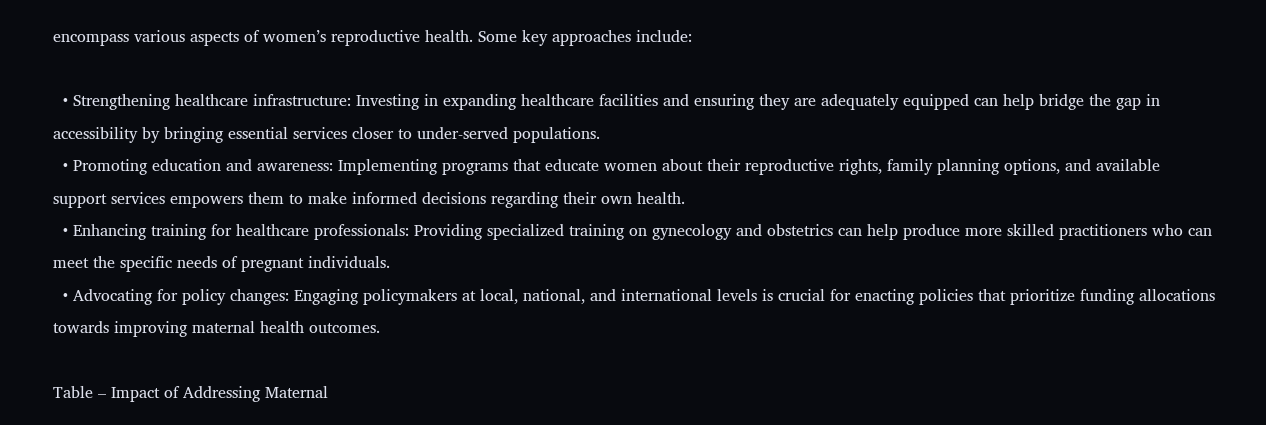encompass various aspects of women’s reproductive health. Some key approaches include:

  • Strengthening healthcare infrastructure: Investing in expanding healthcare facilities and ensuring they are adequately equipped can help bridge the gap in accessibility by bringing essential services closer to under-served populations.
  • Promoting education and awareness: Implementing programs that educate women about their reproductive rights, family planning options, and available support services empowers them to make informed decisions regarding their own health.
  • Enhancing training for healthcare professionals: Providing specialized training on gynecology and obstetrics can help produce more skilled practitioners who can meet the specific needs of pregnant individuals.
  • Advocating for policy changes: Engaging policymakers at local, national, and international levels is crucial for enacting policies that prioritize funding allocations towards improving maternal health outcomes.

Table – Impact of Addressing Maternal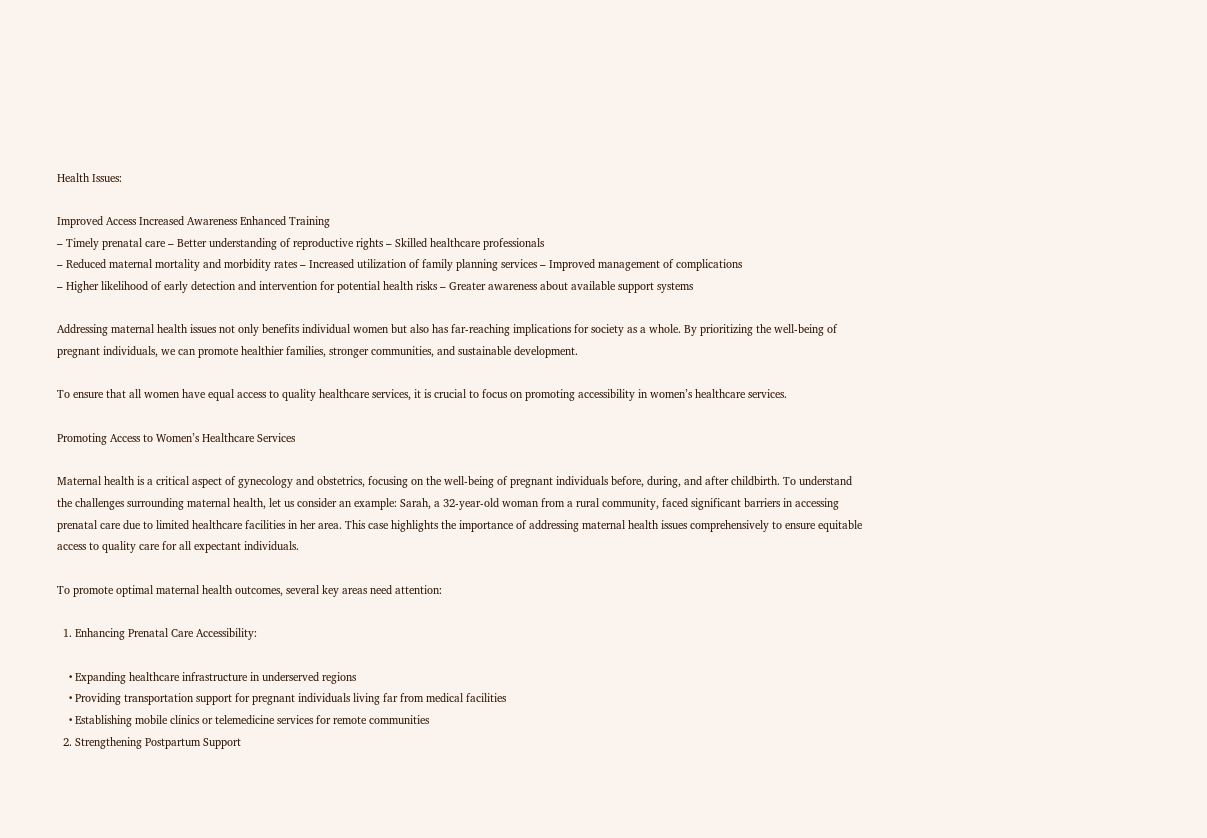Health Issues:

Improved Access Increased Awareness Enhanced Training
– Timely prenatal care – Better understanding of reproductive rights – Skilled healthcare professionals
– Reduced maternal mortality and morbidity rates – Increased utilization of family planning services – Improved management of complications
– Higher likelihood of early detection and intervention for potential health risks – Greater awareness about available support systems

Addressing maternal health issues not only benefits individual women but also has far-reaching implications for society as a whole. By prioritizing the well-being of pregnant individuals, we can promote healthier families, stronger communities, and sustainable development.

To ensure that all women have equal access to quality healthcare services, it is crucial to focus on promoting accessibility in women’s healthcare services.

Promoting Access to Women’s Healthcare Services

Maternal health is a critical aspect of gynecology and obstetrics, focusing on the well-being of pregnant individuals before, during, and after childbirth. To understand the challenges surrounding maternal health, let us consider an example: Sarah, a 32-year-old woman from a rural community, faced significant barriers in accessing prenatal care due to limited healthcare facilities in her area. This case highlights the importance of addressing maternal health issues comprehensively to ensure equitable access to quality care for all expectant individuals.

To promote optimal maternal health outcomes, several key areas need attention:

  1. Enhancing Prenatal Care Accessibility:

    • Expanding healthcare infrastructure in underserved regions
    • Providing transportation support for pregnant individuals living far from medical facilities
    • Establishing mobile clinics or telemedicine services for remote communities
  2. Strengthening Postpartum Support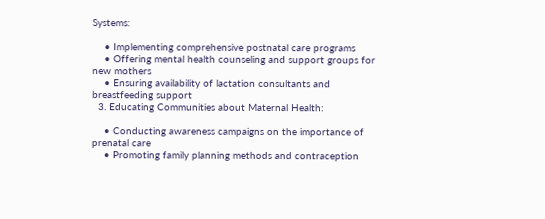Systems:

    • Implementing comprehensive postnatal care programs
    • Offering mental health counseling and support groups for new mothers
    • Ensuring availability of lactation consultants and breastfeeding support
  3. Educating Communities about Maternal Health:

    • Conducting awareness campaigns on the importance of prenatal care
    • Promoting family planning methods and contraception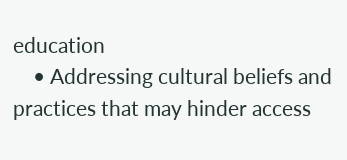education
    • Addressing cultural beliefs and practices that may hinder access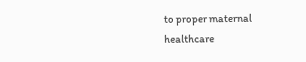to proper maternal healthcare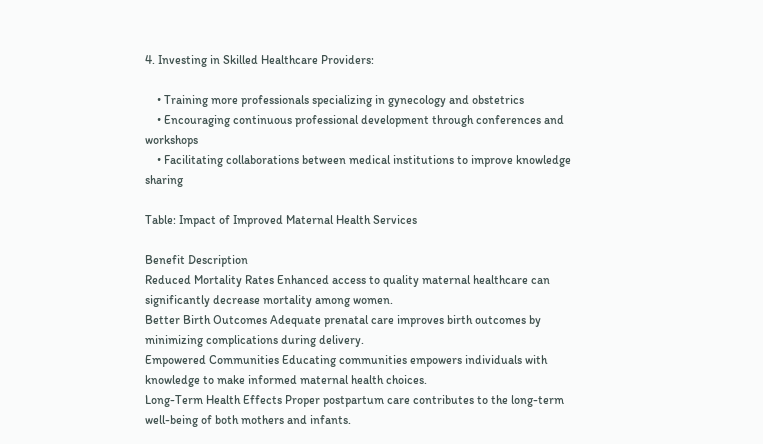4. Investing in Skilled Healthcare Providers:

    • Training more professionals specializing in gynecology and obstetrics
    • Encouraging continuous professional development through conferences and workshops
    • Facilitating collaborations between medical institutions to improve knowledge sharing

Table: Impact of Improved Maternal Health Services

Benefit Description
Reduced Mortality Rates Enhanced access to quality maternal healthcare can significantly decrease mortality among women.
Better Birth Outcomes Adequate prenatal care improves birth outcomes by minimizing complications during delivery.
Empowered Communities Educating communities empowers individuals with knowledge to make informed maternal health choices.
Long-Term Health Effects Proper postpartum care contributes to the long-term well-being of both mothers and infants.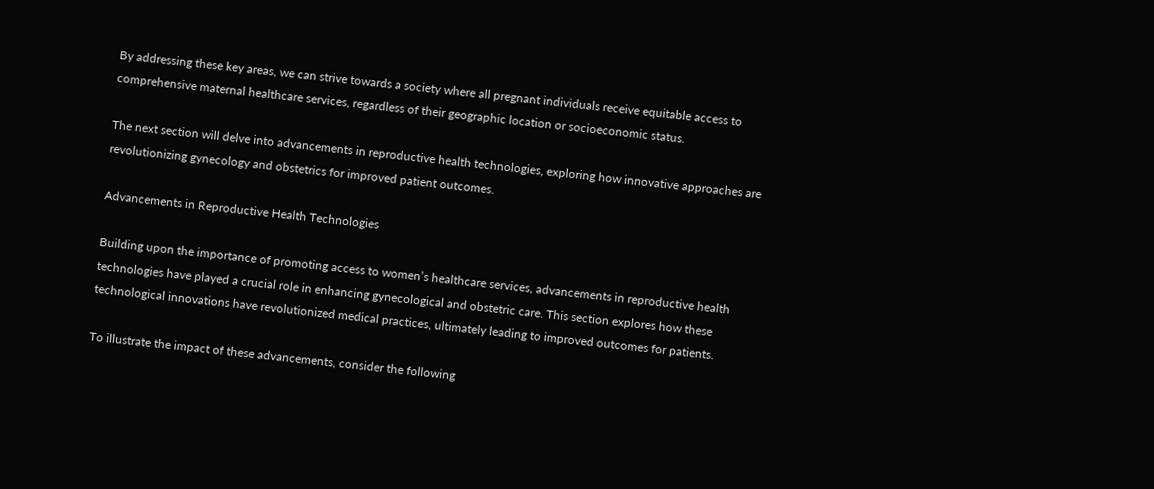By addressing these key areas, we can strive towards a society where all pregnant individuals receive equitable access to comprehensive maternal healthcare services, regardless of their geographic location or socioeconomic status.

The next section will delve into advancements in reproductive health technologies, exploring how innovative approaches are revolutionizing gynecology and obstetrics for improved patient outcomes.

Advancements in Reproductive Health Technologies

Building upon the importance of promoting access to women’s healthcare services, advancements in reproductive health technologies have played a crucial role in enhancing gynecological and obstetric care. This section explores how these technological innovations have revolutionized medical practices, ultimately leading to improved outcomes for patients.

To illustrate the impact of these advancements, consider the following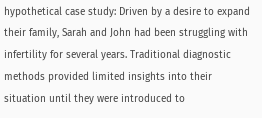hypothetical case study: Driven by a desire to expand their family, Sarah and John had been struggling with infertility for several years. Traditional diagnostic methods provided limited insights into their situation until they were introduced to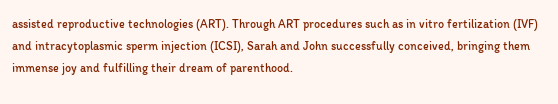assisted reproductive technologies (ART). Through ART procedures such as in vitro fertilization (IVF) and intracytoplasmic sperm injection (ICSI), Sarah and John successfully conceived, bringing them immense joy and fulfilling their dream of parenthood.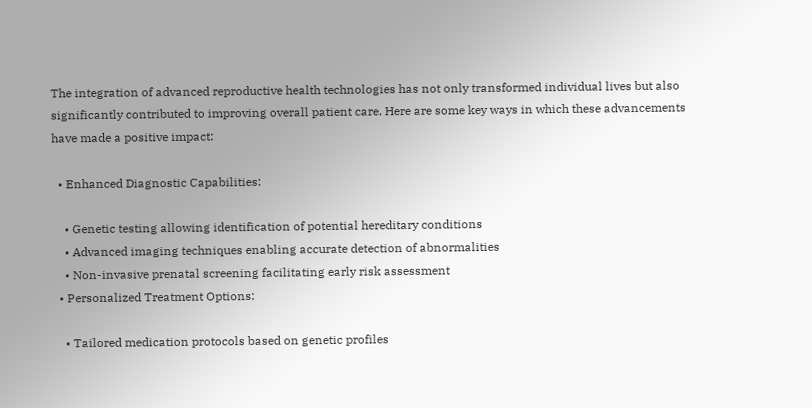The integration of advanced reproductive health technologies has not only transformed individual lives but also significantly contributed to improving overall patient care. Here are some key ways in which these advancements have made a positive impact:

  • Enhanced Diagnostic Capabilities:

    • Genetic testing allowing identification of potential hereditary conditions
    • Advanced imaging techniques enabling accurate detection of abnormalities
    • Non-invasive prenatal screening facilitating early risk assessment
  • Personalized Treatment Options:

    • Tailored medication protocols based on genetic profiles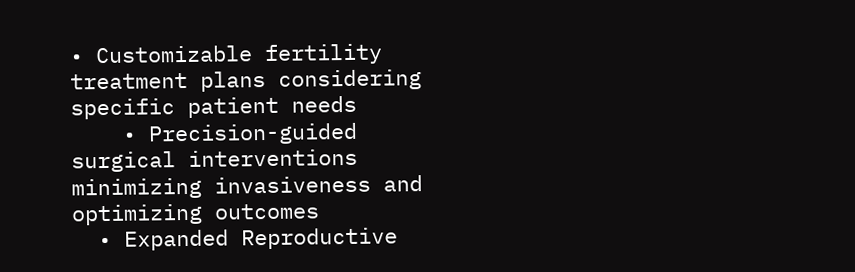• Customizable fertility treatment plans considering specific patient needs
    • Precision-guided surgical interventions minimizing invasiveness and optimizing outcomes
  • Expanded Reproductive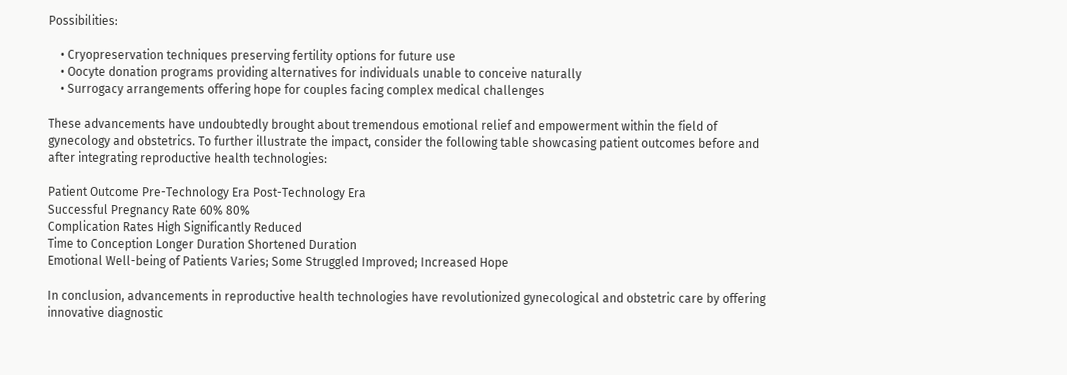Possibilities:

    • Cryopreservation techniques preserving fertility options for future use
    • Oocyte donation programs providing alternatives for individuals unable to conceive naturally
    • Surrogacy arrangements offering hope for couples facing complex medical challenges

These advancements have undoubtedly brought about tremendous emotional relief and empowerment within the field of gynecology and obstetrics. To further illustrate the impact, consider the following table showcasing patient outcomes before and after integrating reproductive health technologies:

Patient Outcome Pre-Technology Era Post-Technology Era
Successful Pregnancy Rate 60% 80%
Complication Rates High Significantly Reduced
Time to Conception Longer Duration Shortened Duration
Emotional Well-being of Patients Varies; Some Struggled Improved; Increased Hope

In conclusion, advancements in reproductive health technologies have revolutionized gynecological and obstetric care by offering innovative diagnostic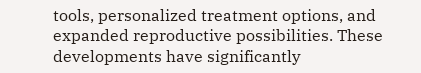tools, personalized treatment options, and expanded reproductive possibilities. These developments have significantly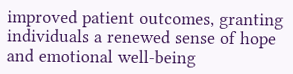improved patient outcomes, granting individuals a renewed sense of hope and emotional well-being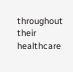throughout their healthcare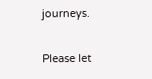journeys.

Please let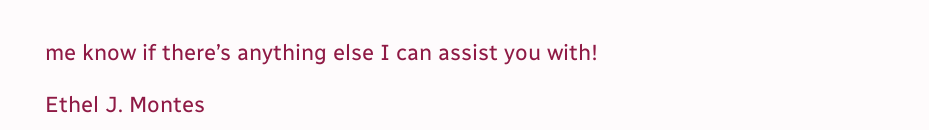me know if there’s anything else I can assist you with!

Ethel J. Montes